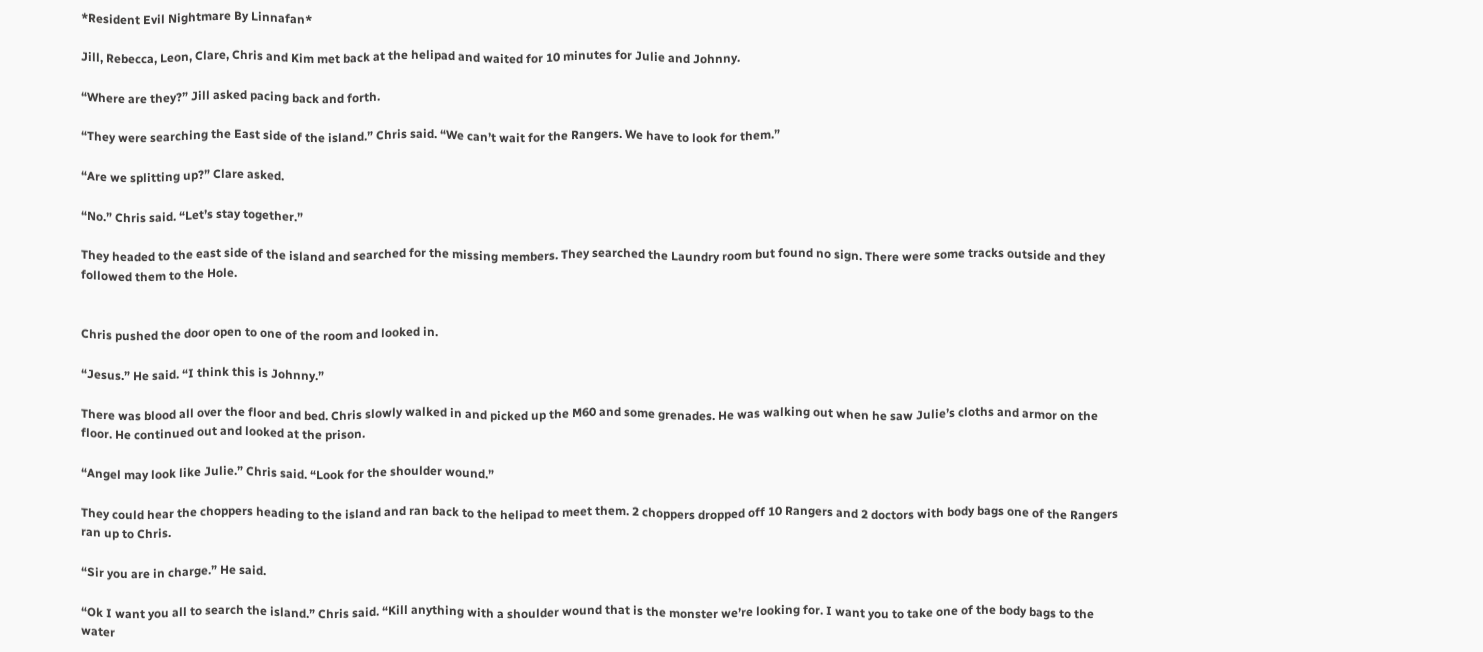*Resident Evil Nightmare By Linnafan*

Jill, Rebecca, Leon, Clare, Chris and Kim met back at the helipad and waited for 10 minutes for Julie and Johnny.

“Where are they?” Jill asked pacing back and forth.

“They were searching the East side of the island.” Chris said. “We can’t wait for the Rangers. We have to look for them.”

“Are we splitting up?” Clare asked.

“No.” Chris said. “Let’s stay together.”

They headed to the east side of the island and searched for the missing members. They searched the Laundry room but found no sign. There were some tracks outside and they followed them to the Hole.


Chris pushed the door open to one of the room and looked in.

“Jesus.” He said. “I think this is Johnny.”

There was blood all over the floor and bed. Chris slowly walked in and picked up the M60 and some grenades. He was walking out when he saw Julie’s cloths and armor on the floor. He continued out and looked at the prison.

“Angel may look like Julie.” Chris said. “Look for the shoulder wound.”

They could hear the choppers heading to the island and ran back to the helipad to meet them. 2 choppers dropped off 10 Rangers and 2 doctors with body bags one of the Rangers ran up to Chris.

“Sir you are in charge.” He said.

“Ok I want you all to search the island.” Chris said. “Kill anything with a shoulder wound that is the monster we’re looking for. I want you to take one of the body bags to the water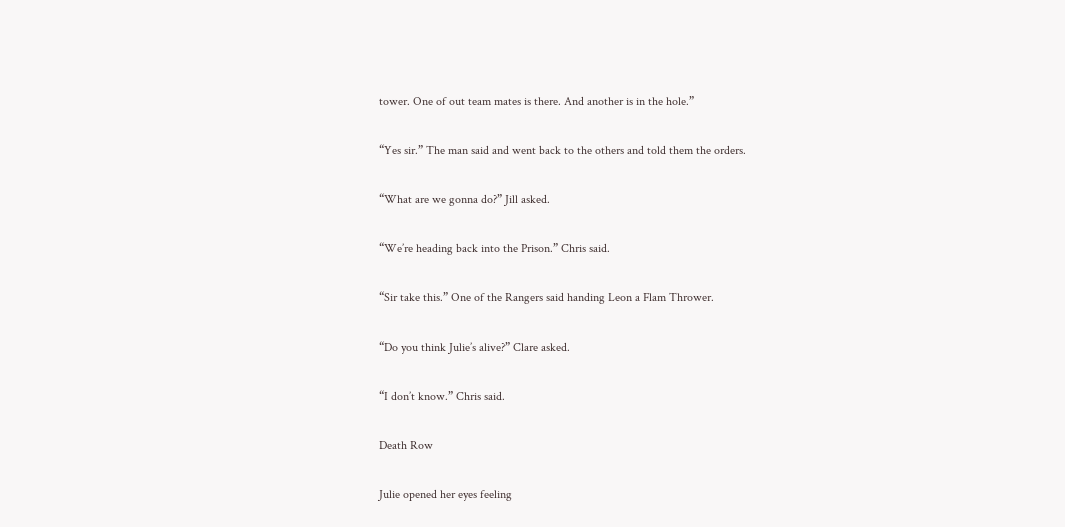tower. One of out team mates is there. And another is in the hole.”

“Yes sir.” The man said and went back to the others and told them the orders.

“What are we gonna do?” Jill asked.

“We’re heading back into the Prison.” Chris said.

“Sir take this.” One of the Rangers said handing Leon a Flam Thrower.

“Do you think Julie’s alive?” Clare asked.

“I don’t know.” Chris said.

Death Row

Julie opened her eyes feeling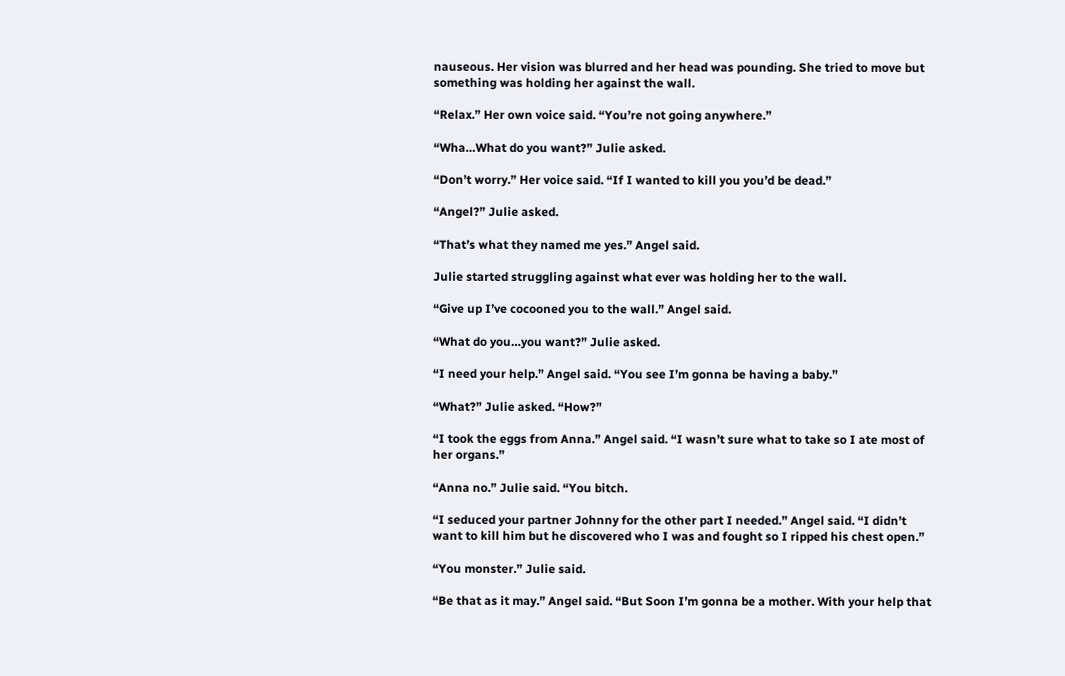nauseous. Her vision was blurred and her head was pounding. She tried to move but something was holding her against the wall.

“Relax.” Her own voice said. “You’re not going anywhere.”

“Wha…What do you want?” Julie asked.

“Don’t worry.” Her voice said. “If I wanted to kill you you’d be dead.”

“Angel?” Julie asked.

“That’s what they named me yes.” Angel said.

Julie started struggling against what ever was holding her to the wall.

“Give up I’ve cocooned you to the wall.” Angel said.

“What do you…you want?” Julie asked.

“I need your help.” Angel said. “You see I’m gonna be having a baby.”

“What?” Julie asked. “How?”

“I took the eggs from Anna.” Angel said. “I wasn’t sure what to take so I ate most of her organs.”

“Anna no.” Julie said. “You bitch.

“I seduced your partner Johnny for the other part I needed.” Angel said. “I didn’t want to kill him but he discovered who I was and fought so I ripped his chest open.”

“You monster.” Julie said.

“Be that as it may.” Angel said. “But Soon I’m gonna be a mother. With your help that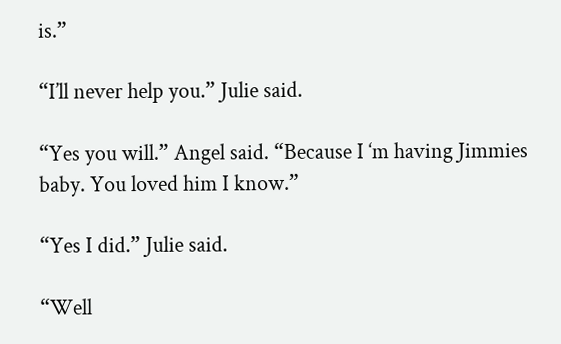is.”

“I’ll never help you.” Julie said.

“Yes you will.” Angel said. “Because I ‘m having Jimmies baby. You loved him I know.”

“Yes I did.” Julie said.

“Well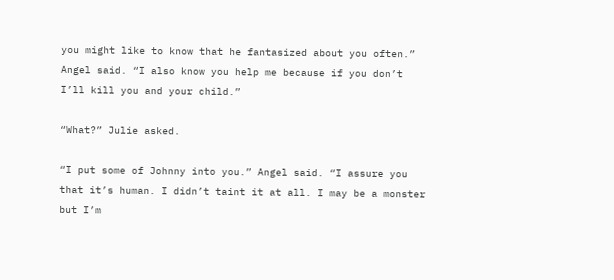you might like to know that he fantasized about you often.” Angel said. “I also know you help me because if you don’t I’ll kill you and your child.”

“What?” Julie asked.

“I put some of Johnny into you.” Angel said. “I assure you that it’s human. I didn’t taint it at all. I may be a monster but I’m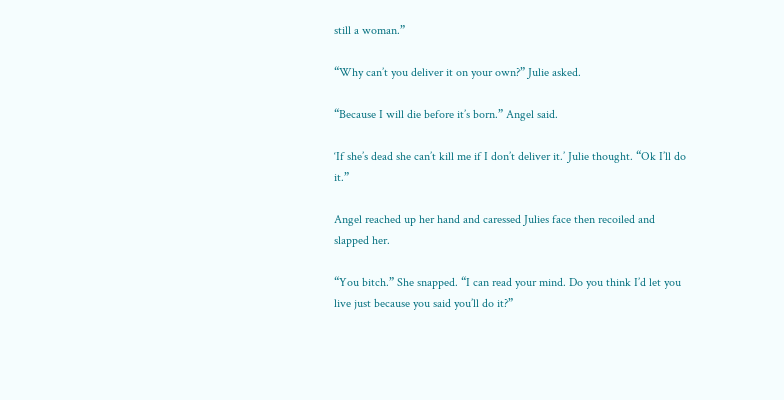still a woman.”

“Why can’t you deliver it on your own?” Julie asked.

“Because I will die before it’s born.” Angel said.

‘If she’s dead she can’t kill me if I don’t deliver it.’ Julie thought. “Ok I’ll do it.”

Angel reached up her hand and caressed Julies face then recoiled and slapped her.

“You bitch.” She snapped. “I can read your mind. Do you think I’d let you live just because you said you’ll do it?”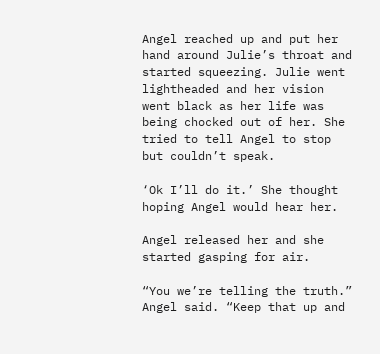Angel reached up and put her hand around Julie’s throat and started squeezing. Julie went lightheaded and her vision went black as her life was being chocked out of her. She tried to tell Angel to stop but couldn’t speak.

‘Ok I’ll do it.’ She thought hoping Angel would hear her.

Angel released her and she started gasping for air.

“You we’re telling the truth.” Angel said. “Keep that up and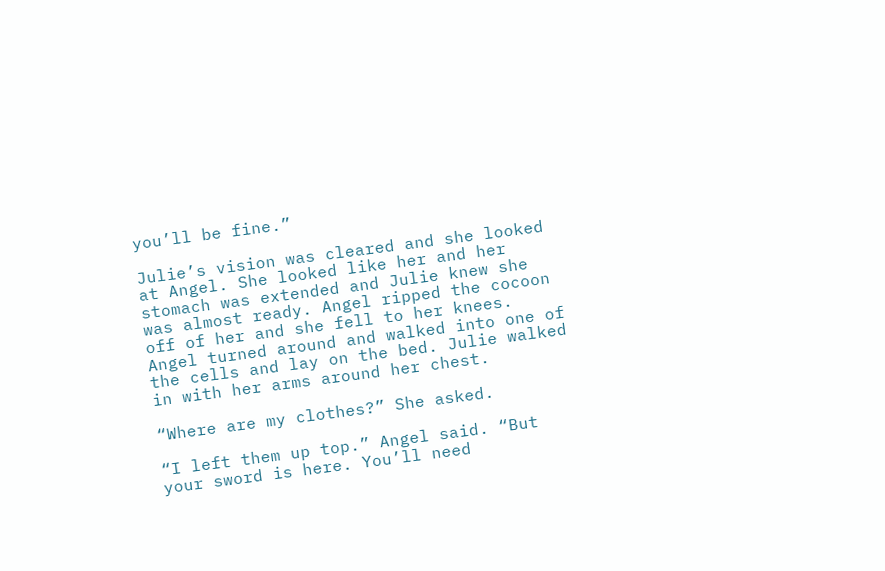you’ll be fine.”

Julie’s vision was cleared and she looked at Angel. She looked like her and her stomach was extended and Julie knew she was almost ready. Angel ripped the cocoon off of her and she fell to her knees. Angel turned around and walked into one of the cells and lay on the bed. Julie walked in with her arms around her chest.

“Where are my clothes?” She asked.

“I left them up top.” Angel said. “But your sword is here. You’ll need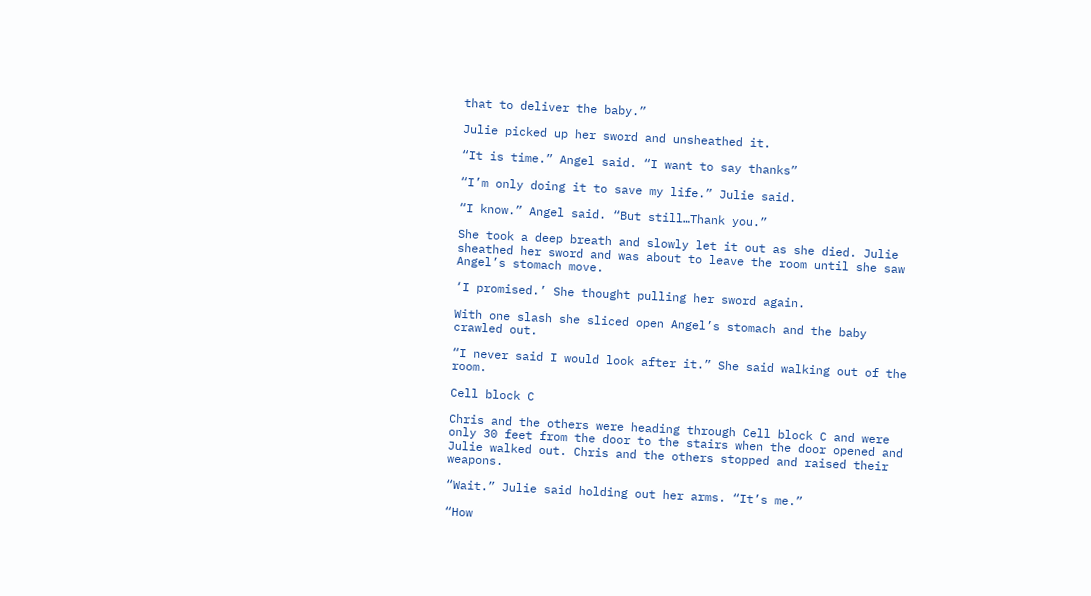that to deliver the baby.”

Julie picked up her sword and unsheathed it.

“It is time.” Angel said. “I want to say thanks”

“I’m only doing it to save my life.” Julie said.

“I know.” Angel said. “But still…Thank you.”

She took a deep breath and slowly let it out as she died. Julie sheathed her sword and was about to leave the room until she saw Angel’s stomach move.

‘I promised.’ She thought pulling her sword again.

With one slash she sliced open Angel’s stomach and the baby crawled out.

“I never said I would look after it.” She said walking out of the room.

Cell block C

Chris and the others were heading through Cell block C and were only 30 feet from the door to the stairs when the door opened and Julie walked out. Chris and the others stopped and raised their weapons.

“Wait.” Julie said holding out her arms. “It’s me.”

“How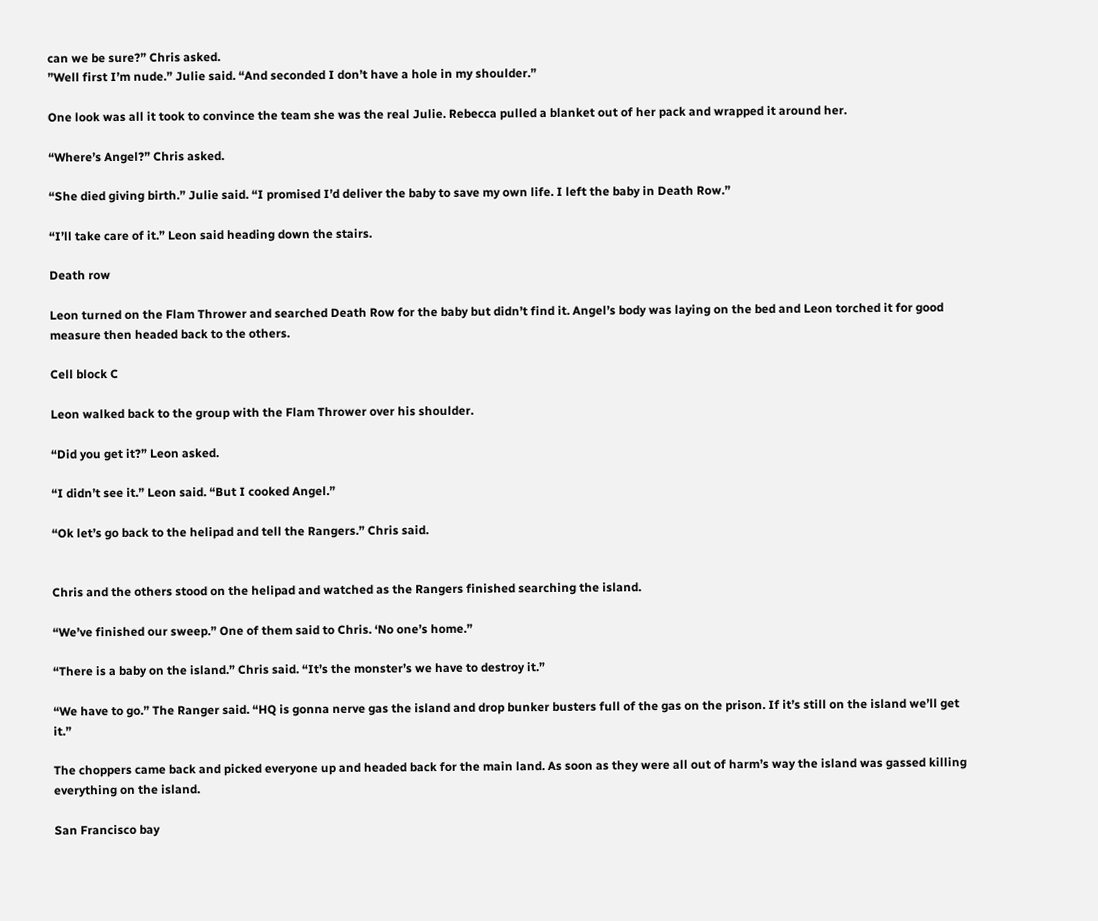can we be sure?” Chris asked.
”Well first I’m nude.” Julie said. “And seconded I don’t have a hole in my shoulder.”

One look was all it took to convince the team she was the real Julie. Rebecca pulled a blanket out of her pack and wrapped it around her.

“Where’s Angel?” Chris asked.

“She died giving birth.” Julie said. “I promised I’d deliver the baby to save my own life. I left the baby in Death Row.”

“I’ll take care of it.” Leon said heading down the stairs.

Death row

Leon turned on the Flam Thrower and searched Death Row for the baby but didn’t find it. Angel’s body was laying on the bed and Leon torched it for good measure then headed back to the others.

Cell block C

Leon walked back to the group with the Flam Thrower over his shoulder.

“Did you get it?” Leon asked.

“I didn’t see it.” Leon said. “But I cooked Angel.”

“Ok let’s go back to the helipad and tell the Rangers.” Chris said.


Chris and the others stood on the helipad and watched as the Rangers finished searching the island.

“We’ve finished our sweep.” One of them said to Chris. ‘No one’s home.”

“There is a baby on the island.” Chris said. “It’s the monster’s we have to destroy it.”

“We have to go.” The Ranger said. “HQ is gonna nerve gas the island and drop bunker busters full of the gas on the prison. If it’s still on the island we’ll get it.”

The choppers came back and picked everyone up and headed back for the main land. As soon as they were all out of harm’s way the island was gassed killing everything on the island.

San Francisco bay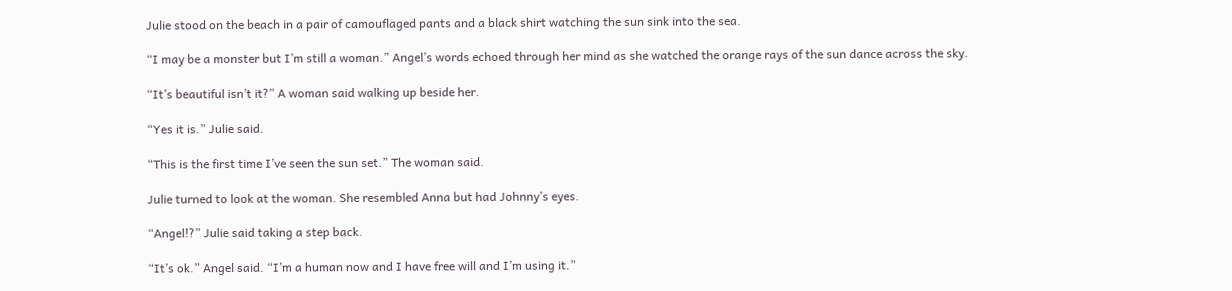Julie stood on the beach in a pair of camouflaged pants and a black shirt watching the sun sink into the sea.

“I may be a monster but I’m still a woman.” Angel’s words echoed through her mind as she watched the orange rays of the sun dance across the sky.

“It’s beautiful isn’t it?” A woman said walking up beside her.

“Yes it is.” Julie said.

“This is the first time I’ve seen the sun set.” The woman said.

Julie turned to look at the woman. She resembled Anna but had Johnny’s eyes.

“Angel!?” Julie said taking a step back.

“It’s ok.” Angel said. “I’m a human now and I have free will and I’m using it.”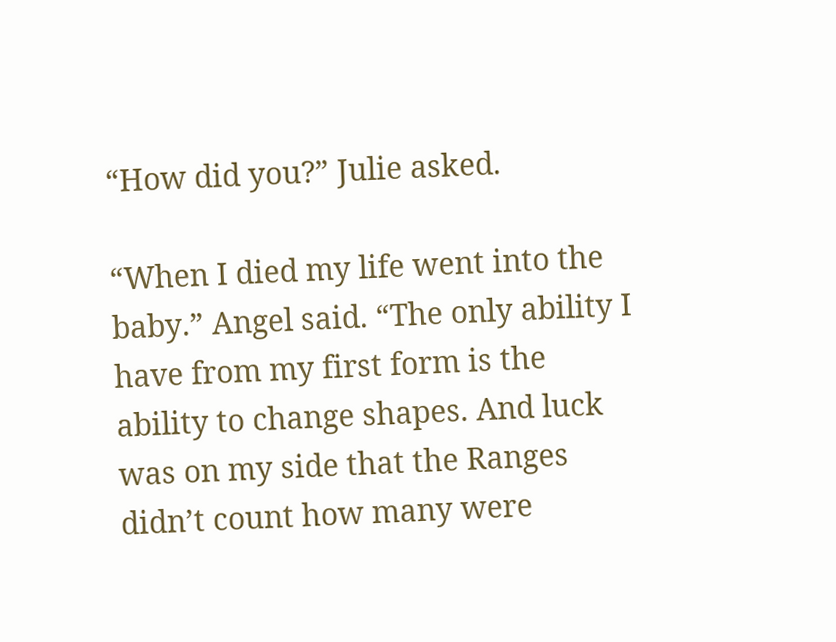“How did you?” Julie asked.

“When I died my life went into the baby.” Angel said. “The only ability I have from my first form is the ability to change shapes. And luck was on my side that the Ranges didn’t count how many were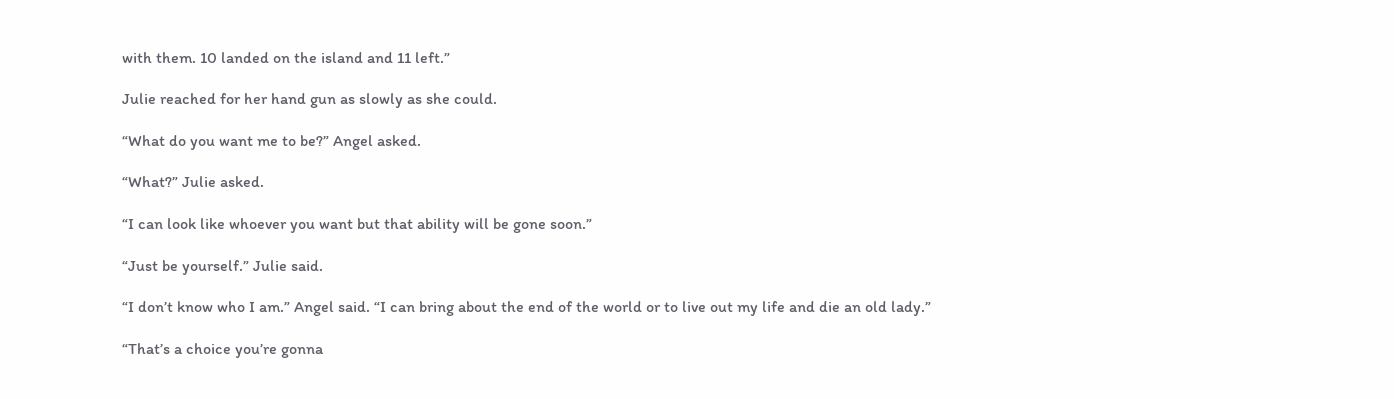with them. 10 landed on the island and 11 left.”

Julie reached for her hand gun as slowly as she could.

“What do you want me to be?” Angel asked.

“What?” Julie asked.

“I can look like whoever you want but that ability will be gone soon.”

“Just be yourself.” Julie said.

“I don’t know who I am.” Angel said. “I can bring about the end of the world or to live out my life and die an old lady.”

“That’s a choice you’re gonna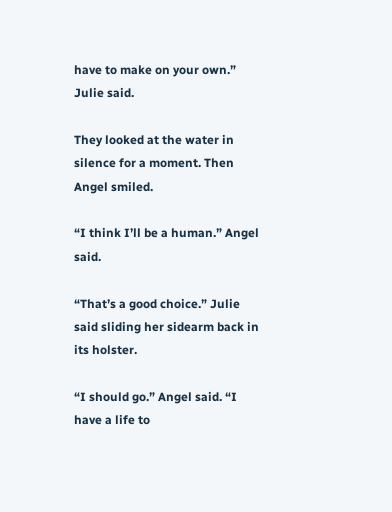have to make on your own.” Julie said.

They looked at the water in silence for a moment. Then Angel smiled.

“I think I’ll be a human.” Angel said.

“That’s a good choice.” Julie said sliding her sidearm back in its holster.

“I should go.” Angel said. “I have a life to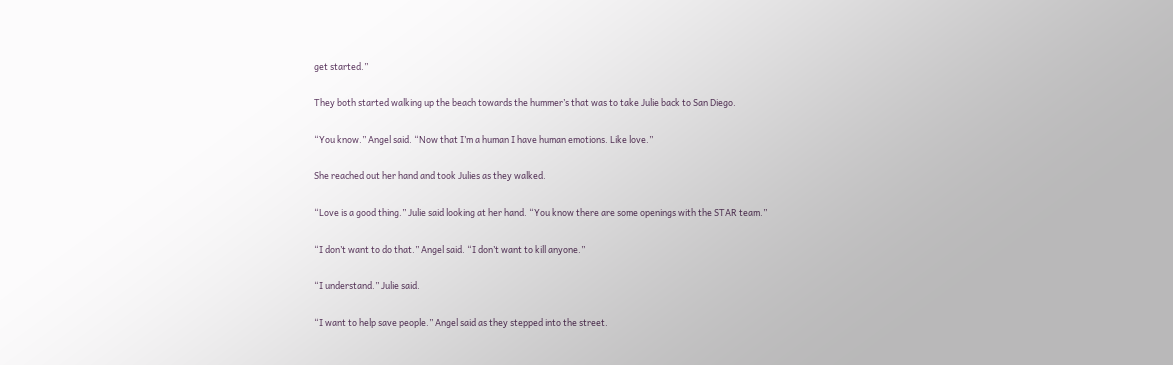get started.”

They both started walking up the beach towards the hummer’s that was to take Julie back to San Diego.

“You know.” Angel said. “Now that I’m a human I have human emotions. Like love.”

She reached out her hand and took Julies as they walked.

“Love is a good thing.” Julie said looking at her hand. “You know there are some openings with the STAR team.”

“I don’t want to do that.” Angel said. “I don’t want to kill anyone.”

“I understand.” Julie said.

“I want to help save people.” Angel said as they stepped into the street.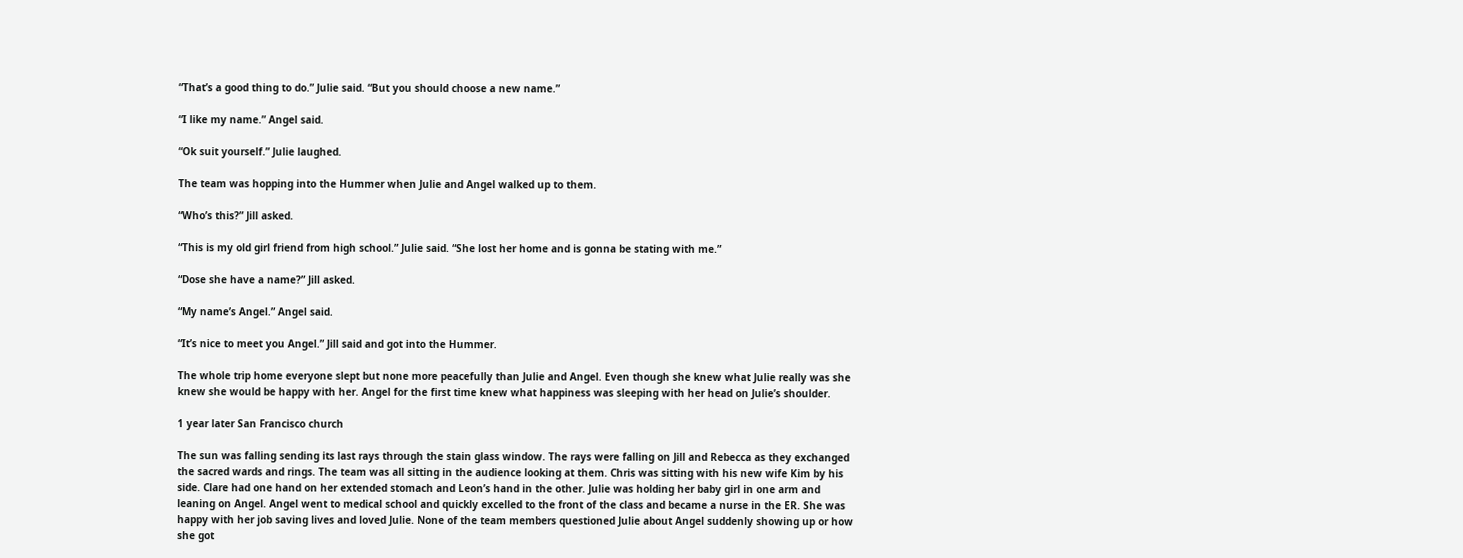“That’s a good thing to do.” Julie said. “But you should choose a new name.”

“I like my name.” Angel said.

“Ok suit yourself.” Julie laughed.

The team was hopping into the Hummer when Julie and Angel walked up to them.

“Who’s this?” Jill asked.

“This is my old girl friend from high school.” Julie said. “She lost her home and is gonna be stating with me.”

“Dose she have a name?” Jill asked.

“My name’s Angel.” Angel said.

“It’s nice to meet you Angel.” Jill said and got into the Hummer.

The whole trip home everyone slept but none more peacefully than Julie and Angel. Even though she knew what Julie really was she knew she would be happy with her. Angel for the first time knew what happiness was sleeping with her head on Julie’s shoulder.

1 year later San Francisco church

The sun was falling sending its last rays through the stain glass window. The rays were falling on Jill and Rebecca as they exchanged the sacred wards and rings. The team was all sitting in the audience looking at them. Chris was sitting with his new wife Kim by his side. Clare had one hand on her extended stomach and Leon’s hand in the other. Julie was holding her baby girl in one arm and leaning on Angel. Angel went to medical school and quickly excelled to the front of the class and became a nurse in the ER. She was happy with her job saving lives and loved Julie. None of the team members questioned Julie about Angel suddenly showing up or how she got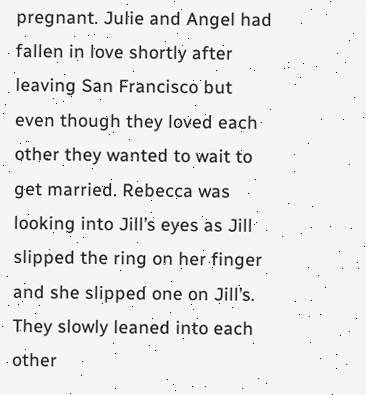pregnant. Julie and Angel had fallen in love shortly after leaving San Francisco but even though they loved each other they wanted to wait to get married. Rebecca was looking into Jill’s eyes as Jill slipped the ring on her finger and she slipped one on Jill’s. They slowly leaned into each other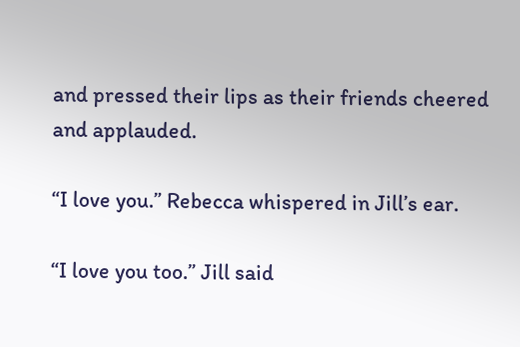and pressed their lips as their friends cheered and applauded.

“I love you.” Rebecca whispered in Jill’s ear.

“I love you too.” Jill said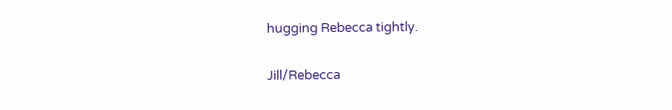hugging Rebecca tightly.

Jill/Rebecca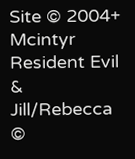Site © 2004+ Mcintyr Resident Evil & Jill/Rebecca ©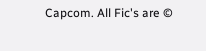Capcom. All Fic's are ©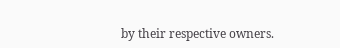by their respective owners.